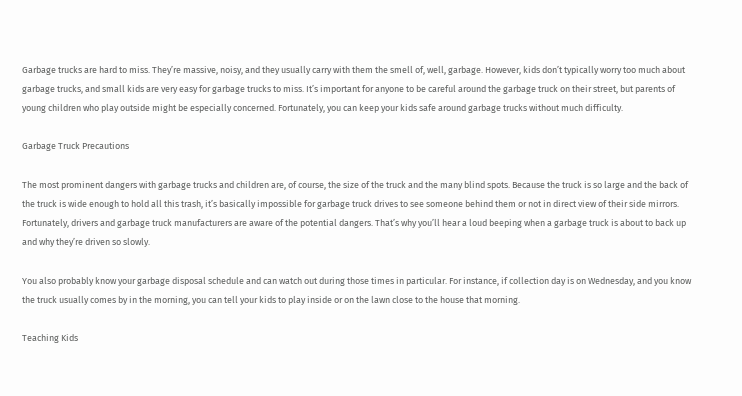Garbage trucks are hard to miss. They’re massive, noisy, and they usually carry with them the smell of, well, garbage. However, kids don’t typically worry too much about garbage trucks, and small kids are very easy for garbage trucks to miss. It’s important for anyone to be careful around the garbage truck on their street, but parents of young children who play outside might be especially concerned. Fortunately, you can keep your kids safe around garbage trucks without much difficulty.

Garbage Truck Precautions

The most prominent dangers with garbage trucks and children are, of course, the size of the truck and the many blind spots. Because the truck is so large and the back of the truck is wide enough to hold all this trash, it’s basically impossible for garbage truck drives to see someone behind them or not in direct view of their side mirrors. Fortunately, drivers and garbage truck manufacturers are aware of the potential dangers. That’s why you’ll hear a loud beeping when a garbage truck is about to back up and why they’re driven so slowly.

You also probably know your garbage disposal schedule and can watch out during those times in particular. For instance, if collection day is on Wednesday, and you know the truck usually comes by in the morning, you can tell your kids to play inside or on the lawn close to the house that morning.

Teaching Kids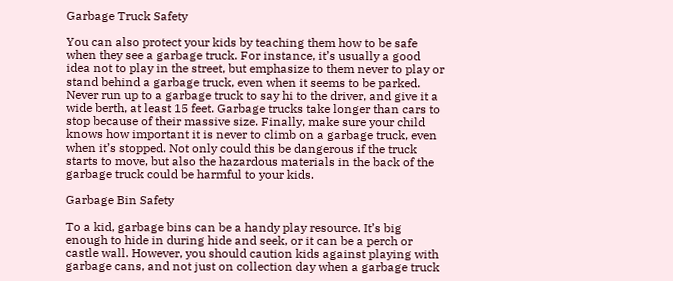Garbage Truck Safety

You can also protect your kids by teaching them how to be safe when they see a garbage truck. For instance, it’s usually a good idea not to play in the street, but emphasize to them never to play or stand behind a garbage truck, even when it seems to be parked. Never run up to a garbage truck to say hi to the driver, and give it a wide berth, at least 15 feet. Garbage trucks take longer than cars to stop because of their massive size. Finally, make sure your child knows how important it is never to climb on a garbage truck, even when it’s stopped. Not only could this be dangerous if the truck starts to move, but also the hazardous materials in the back of the garbage truck could be harmful to your kids.

Garbage Bin Safety

To a kid, garbage bins can be a handy play resource. It’s big enough to hide in during hide and seek, or it can be a perch or castle wall. However, you should caution kids against playing with garbage cans, and not just on collection day when a garbage truck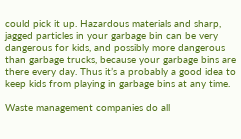could pick it up. Hazardous materials and sharp, jagged particles in your garbage bin can be very dangerous for kids, and possibly more dangerous than garbage trucks, because your garbage bins are there every day. Thus it’s a probably a good idea to keep kids from playing in garbage bins at any time.

Waste management companies do all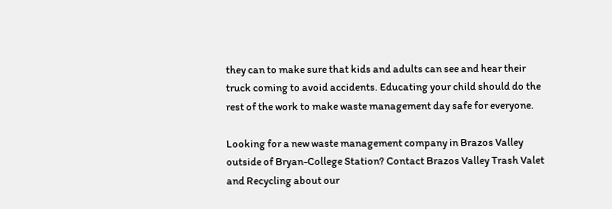they can to make sure that kids and adults can see and hear their truck coming to avoid accidents. Educating your child should do the rest of the work to make waste management day safe for everyone.

Looking for a new waste management company in Brazos Valley outside of Bryan-College Station? Contact Brazos Valley Trash Valet and Recycling about our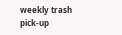weekly trash pick-up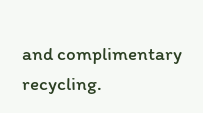and complimentary recycling.